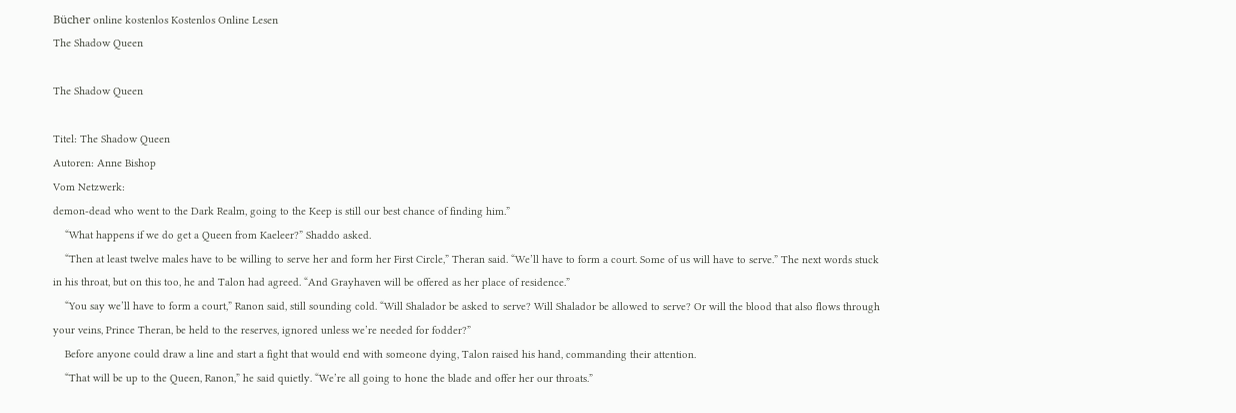Bücher online kostenlos Kostenlos Online Lesen
The Shadow Queen

The Shadow Queen

Titel: The Shadow Queen
Autoren: Anne Bishop
Vom Netzwerk:
demon-dead who went to the Dark Realm, going to the Keep is still our best chance of finding him.”
    “What happens if we do get a Queen from Kaeleer?” Shaddo asked.
    “Then at least twelve males have to be willing to serve her and form her First Circle,” Theran said. “We’ll have to form a court. Some of us will have to serve.” The next words stuck in his throat, but on this too, he and Talon had agreed. “And Grayhaven will be offered as her place of residence.”
    “You say we’ll have to form a court,” Ranon said, still sounding cold. “Will Shalador be asked to serve? Will Shalador be allowed to serve? Or will the blood that also flows through your veins, Prince Theran, be held to the reserves, ignored unless we’re needed for fodder?”
    Before anyone could draw a line and start a fight that would end with someone dying, Talon raised his hand, commanding their attention.
    “That will be up to the Queen, Ranon,” he said quietly. “We’re all going to hone the blade and offer her our throats.”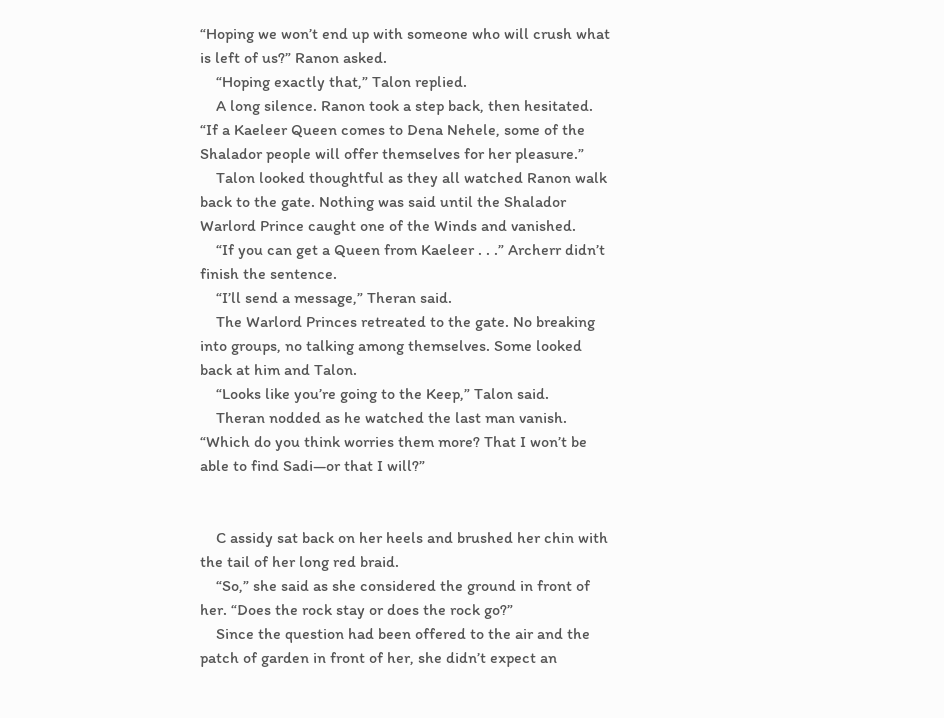“Hoping we won’t end up with someone who will crush what is left of us?” Ranon asked.
    “Hoping exactly that,” Talon replied.
    A long silence. Ranon took a step back, then hesitated. “If a Kaeleer Queen comes to Dena Nehele, some of the Shalador people will offer themselves for her pleasure.”
    Talon looked thoughtful as they all watched Ranon walk back to the gate. Nothing was said until the Shalador Warlord Prince caught one of the Winds and vanished.
    “If you can get a Queen from Kaeleer . . .” Archerr didn’t finish the sentence.
    “I’ll send a message,” Theran said.
    The Warlord Princes retreated to the gate. No breaking into groups, no talking among themselves. Some looked back at him and Talon.
    “Looks like you’re going to the Keep,” Talon said.
    Theran nodded as he watched the last man vanish. “Which do you think worries them more? That I won’t be able to find Sadi—or that I will?”


    C assidy sat back on her heels and brushed her chin with the tail of her long red braid.
    “So,” she said as she considered the ground in front of her. “Does the rock stay or does the rock go?”
    Since the question had been offered to the air and the patch of garden in front of her, she didn’t expect an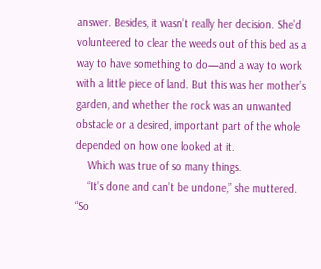answer. Besides, it wasn’t really her decision. She’d volunteered to clear the weeds out of this bed as a way to have something to do—and a way to work with a little piece of land. But this was her mother’s garden, and whether the rock was an unwanted obstacle or a desired, important part of the whole depended on how one looked at it.
    Which was true of so many things.
    “It’s done and can’t be undone,” she muttered. “So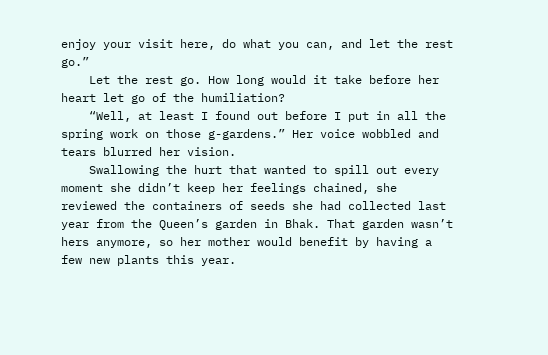enjoy your visit here, do what you can, and let the rest go.”
    Let the rest go. How long would it take before her heart let go of the humiliation?
    “Well, at least I found out before I put in all the spring work on those g-gardens.” Her voice wobbled and tears blurred her vision.
    Swallowing the hurt that wanted to spill out every moment she didn’t keep her feelings chained, she reviewed the containers of seeds she had collected last year from the Queen’s garden in Bhak. That garden wasn’t hers anymore, so her mother would benefit by having a few new plants this year.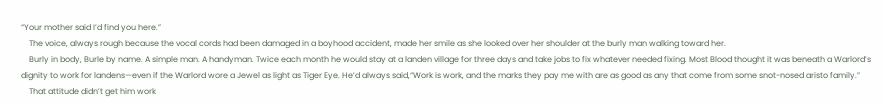“Your mother said I’d find you here.”
    The voice, always rough because the vocal cords had been damaged in a boyhood accident, made her smile as she looked over her shoulder at the burly man walking toward her.
    Burly in body, Burle by name. A simple man. A handyman. Twice each month he would stay at a landen village for three days and take jobs to fix whatever needed fixing. Most Blood thought it was beneath a Warlord’s dignity to work for landens—even if the Warlord wore a Jewel as light as Tiger Eye. He’d always said,“Work is work, and the marks they pay me with are as good as any that come from some snot-nosed aristo family.”
    That attitude didn’t get him work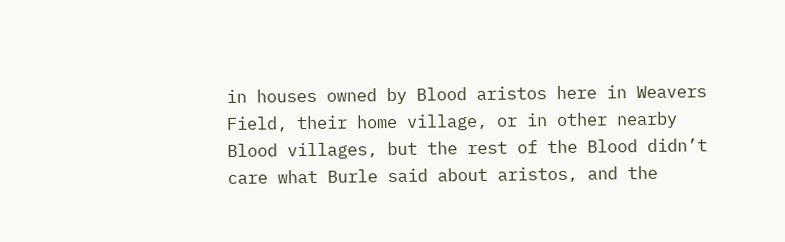in houses owned by Blood aristos here in Weavers Field, their home village, or in other nearby Blood villages, but the rest of the Blood didn’t care what Burle said about aristos, and the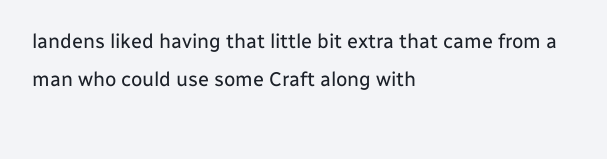landens liked having that little bit extra that came from a man who could use some Craft along with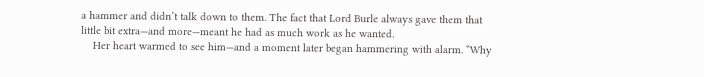a hammer and didn’t talk down to them. The fact that Lord Burle always gave them that little bit extra—and more—meant he had as much work as he wanted.
    Her heart warmed to see him—and a moment later began hammering with alarm. “Why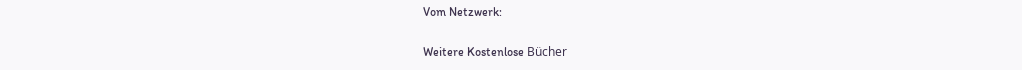Vom Netzwerk:

Weitere Kostenlose Bücher